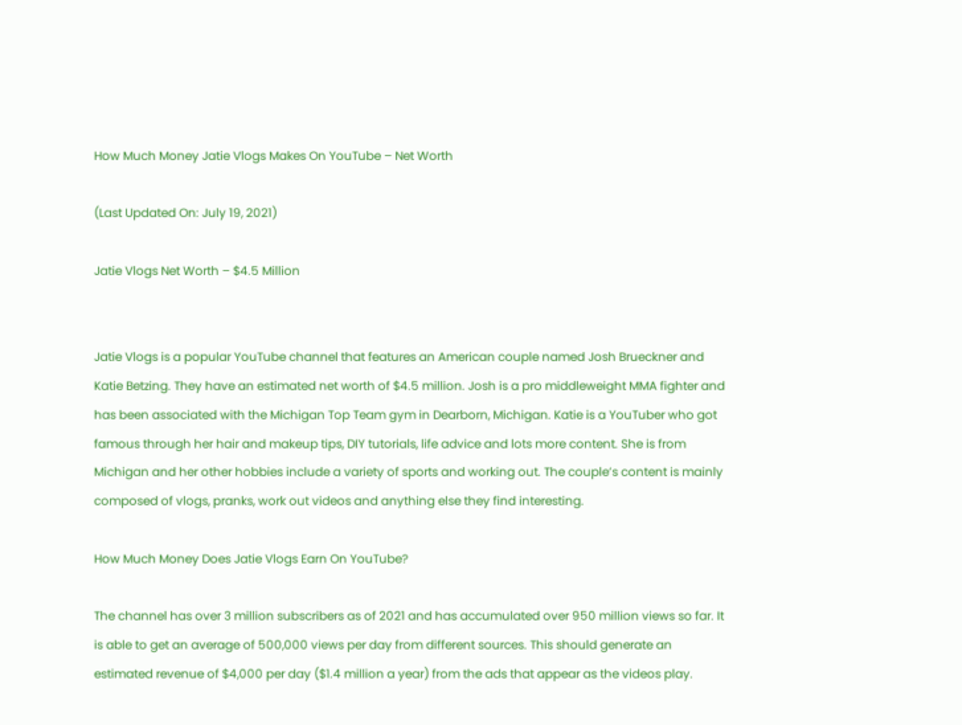How Much Money Jatie Vlogs Makes On YouTube – Net Worth

(Last Updated On: July 19, 2021)

Jatie Vlogs Net Worth – $4.5 Million


Jatie Vlogs is a popular YouTube channel that features an American couple named Josh Brueckner and Katie Betzing. They have an estimated net worth of $4.5 million. Josh is a pro middleweight MMA fighter and has been associated with the Michigan Top Team gym in Dearborn, Michigan. Katie is a YouTuber who got famous through her hair and makeup tips, DIY tutorials, life advice and lots more content. She is from Michigan and her other hobbies include a variety of sports and working out. The couple’s content is mainly composed of vlogs, pranks, work out videos and anything else they find interesting.

How Much Money Does Jatie Vlogs Earn On YouTube?

The channel has over 3 million subscribers as of 2021 and has accumulated over 950 million views so far. It is able to get an average of 500,000 views per day from different sources. This should generate an estimated revenue of $4,000 per day ($1.4 million a year) from the ads that appear as the videos play.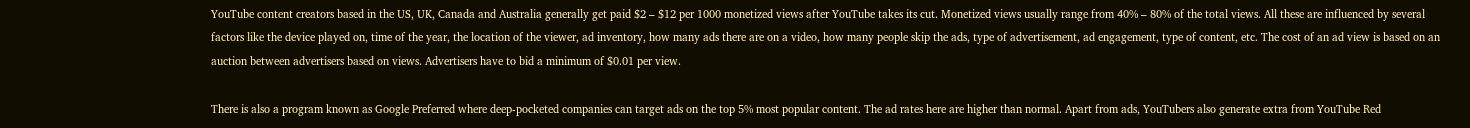YouTube content creators based in the US, UK, Canada and Australia generally get paid $2 – $12 per 1000 monetized views after YouTube takes its cut. Monetized views usually range from 40% – 80% of the total views. All these are influenced by several factors like the device played on, time of the year, the location of the viewer, ad inventory, how many ads there are on a video, how many people skip the ads, type of advertisement, ad engagement, type of content, etc. The cost of an ad view is based on an auction between advertisers based on views. Advertisers have to bid a minimum of $0.01 per view.

There is also a program known as Google Preferred where deep-pocketed companies can target ads on the top 5% most popular content. The ad rates here are higher than normal. Apart from ads, YouTubers also generate extra from YouTube Red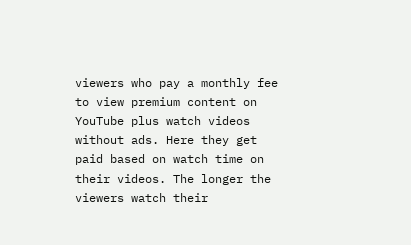viewers who pay a monthly fee to view premium content on YouTube plus watch videos without ads. Here they get paid based on watch time on their videos. The longer the viewers watch their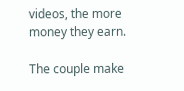videos, the more money they earn.

The couple make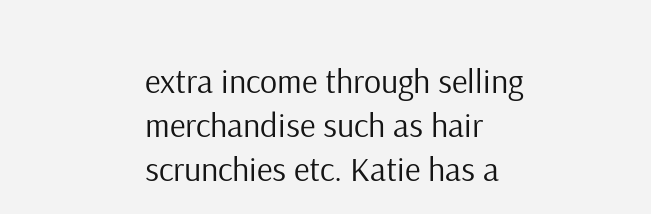extra income through selling merchandise such as hair scrunchies etc. Katie has a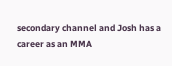secondary channel and Josh has a career as an MMA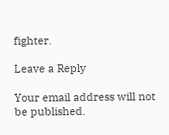fighter.

Leave a Reply

Your email address will not be published.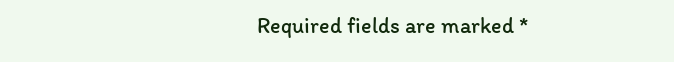Required fields are marked *